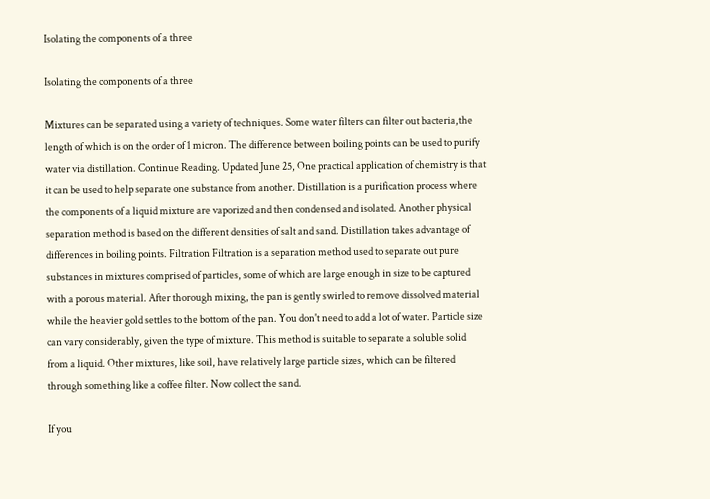Isolating the components of a three

Isolating the components of a three

Mixtures can be separated using a variety of techniques. Some water filters can filter out bacteria,the length of which is on the order of 1 micron. The difference between boiling points can be used to purify water via distillation. Continue Reading. Updated June 25, One practical application of chemistry is that it can be used to help separate one substance from another. Distillation is a purification process where the components of a liquid mixture are vaporized and then condensed and isolated. Another physical separation method is based on the different densities of salt and sand. Distillation takes advantage of differences in boiling points. Filtration Filtration is a separation method used to separate out pure substances in mixtures comprised of particles, some of which are large enough in size to be captured with a porous material. After thorough mixing, the pan is gently swirled to remove dissolved material while the heavier gold settles to the bottom of the pan. You don't need to add a lot of water. Particle size can vary considerably, given the type of mixture. This method is suitable to separate a soluble solid from a liquid. Other mixtures, like soil, have relatively large particle sizes, which can be filtered through something like a coffee filter. Now collect the sand.

If you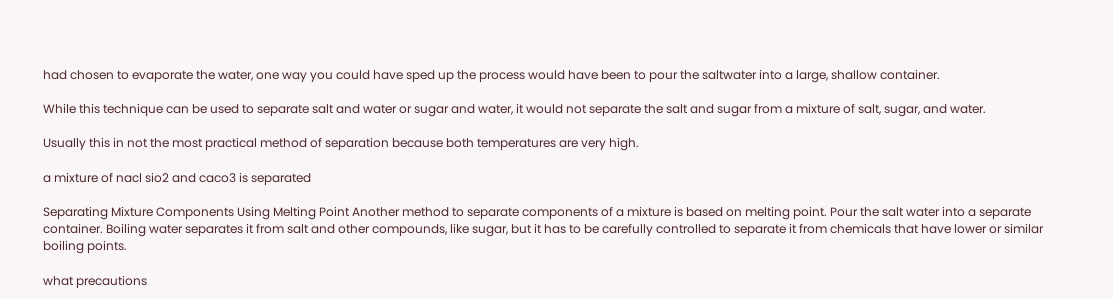had chosen to evaporate the water, one way you could have sped up the process would have been to pour the saltwater into a large, shallow container.

While this technique can be used to separate salt and water or sugar and water, it would not separate the salt and sugar from a mixture of salt, sugar, and water.

Usually this in not the most practical method of separation because both temperatures are very high.

a mixture of nacl sio2 and caco3 is separated

Separating Mixture Components Using Melting Point Another method to separate components of a mixture is based on melting point. Pour the salt water into a separate container. Boiling water separates it from salt and other compounds, like sugar, but it has to be carefully controlled to separate it from chemicals that have lower or similar boiling points.

what precautions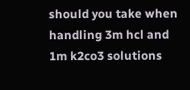should you take when handling 3m hcl and 1m k2co3 solutions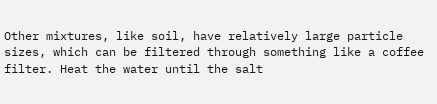Other mixtures, like soil, have relatively large particle sizes, which can be filtered through something like a coffee filter. Heat the water until the salt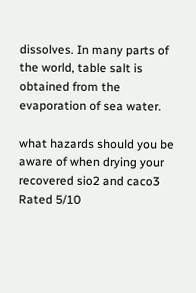dissolves. In many parts of the world, table salt is obtained from the evaporation of sea water.

what hazards should you be aware of when drying your recovered sio2 and caco3
Rated 5/10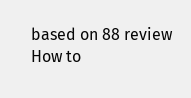based on 88 review
How to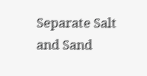Separate Salt and Sand